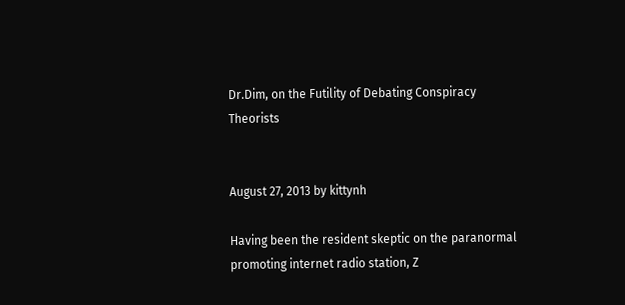Dr.Dim, on the Futility of Debating Conspiracy Theorists


August 27, 2013 by kittynh

Having been the resident skeptic on the paranormal promoting internet radio station, Z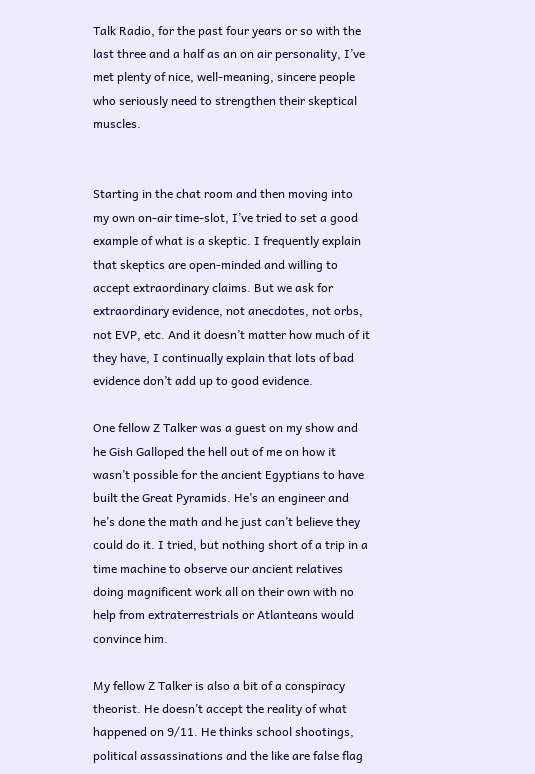Talk Radio, for the past four years or so with the last three and a half as an on air personality, I’ve met plenty of nice, well-meaning, sincere people who seriously need to strengthen their skeptical muscles.


Starting in the chat room and then moving into my own on-air time-slot, I’ve tried to set a good example of what is a skeptic. I frequently explain that skeptics are open-minded and willing to accept extraordinary claims. But we ask for extraordinary evidence, not anecdotes, not orbs, not EVP, etc. And it doesn’t matter how much of it they have, I continually explain that lots of bad evidence don’t add up to good evidence.

One fellow Z Talker was a guest on my show and he Gish Galloped the hell out of me on how it wasn’t possible for the ancient Egyptians to have built the Great Pyramids. He’s an engineer and he’s done the math and he just can’t believe they could do it. I tried, but nothing short of a trip in a time machine to observe our ancient relatives doing magnificent work all on their own with no help from extraterrestrials or Atlanteans would convince him.

My fellow Z Talker is also a bit of a conspiracy theorist. He doesn’t accept the reality of what happened on 9/11. He thinks school shootings, political assassinations and the like are false flag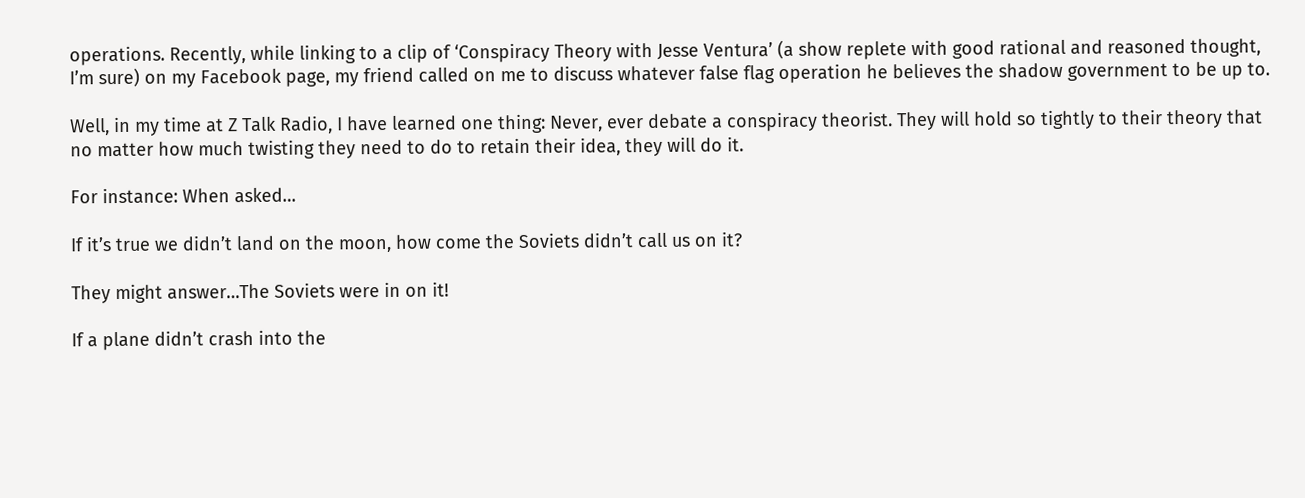operations. Recently, while linking to a clip of ‘Conspiracy Theory with Jesse Ventura’ (a show replete with good rational and reasoned thought, I’m sure) on my Facebook page, my friend called on me to discuss whatever false flag operation he believes the shadow government to be up to.

Well, in my time at Z Talk Radio, I have learned one thing: Never, ever debate a conspiracy theorist. They will hold so tightly to their theory that no matter how much twisting they need to do to retain their idea, they will do it.

For instance: When asked…

If it’s true we didn’t land on the moon, how come the Soviets didn’t call us on it?

They might answer…The Soviets were in on it!

If a plane didn’t crash into the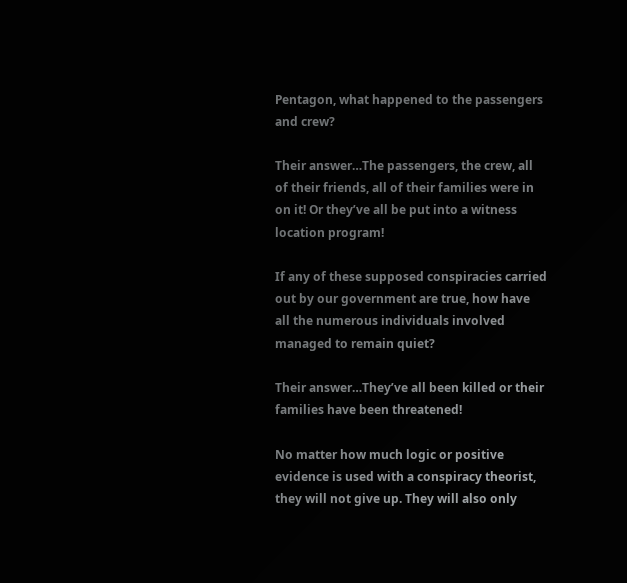Pentagon, what happened to the passengers and crew?

Their answer…The passengers, the crew, all of their friends, all of their families were in on it! Or they’ve all be put into a witness location program!

If any of these supposed conspiracies carried out by our government are true, how have all the numerous individuals involved managed to remain quiet?

Their answer…They’ve all been killed or their families have been threatened!

No matter how much logic or positive evidence is used with a conspiracy theorist, they will not give up. They will also only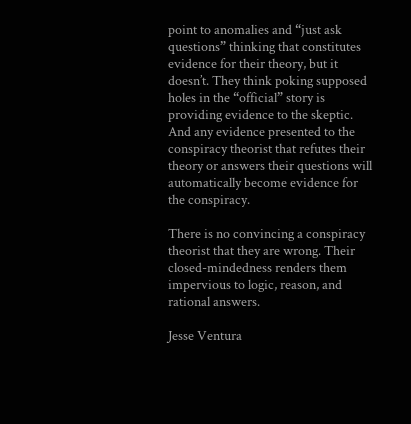point to anomalies and “just ask questions” thinking that constitutes evidence for their theory, but it doesn’t. They think poking supposed holes in the “official” story is providing evidence to the skeptic. And any evidence presented to the conspiracy theorist that refutes their theory or answers their questions will automatically become evidence for the conspiracy.

There is no convincing a conspiracy theorist that they are wrong. Their closed-mindedness renders them impervious to logic, reason, and rational answers.

Jesse Ventura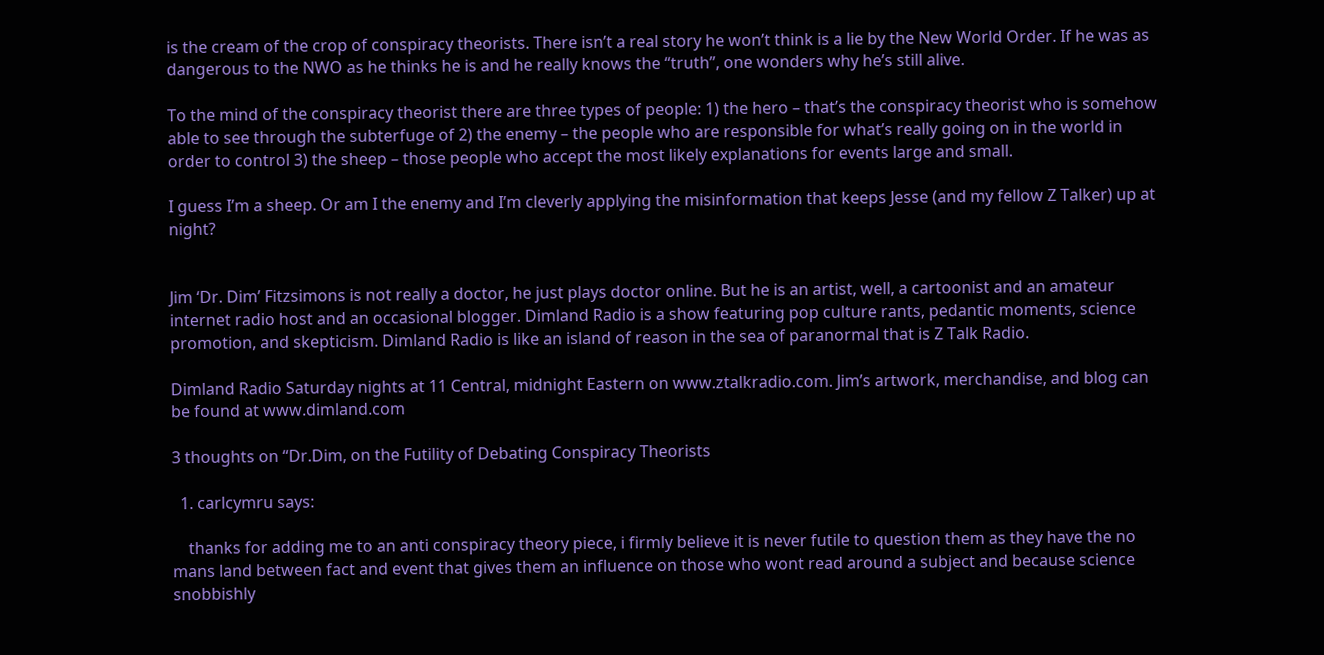is the cream of the crop of conspiracy theorists. There isn’t a real story he won’t think is a lie by the New World Order. If he was as dangerous to the NWO as he thinks he is and he really knows the “truth”, one wonders why he’s still alive.

To the mind of the conspiracy theorist there are three types of people: 1) the hero – that’s the conspiracy theorist who is somehow able to see through the subterfuge of 2) the enemy – the people who are responsible for what’s really going on in the world in order to control 3) the sheep – those people who accept the most likely explanations for events large and small.

I guess I’m a sheep. Or am I the enemy and I’m cleverly applying the misinformation that keeps Jesse (and my fellow Z Talker) up at night?


Jim ‘Dr. Dim’ Fitzsimons is not really a doctor, he just plays doctor online. But he is an artist, well, a cartoonist and an amateur internet radio host and an occasional blogger. Dimland Radio is a show featuring pop culture rants, pedantic moments, science promotion, and skepticism. Dimland Radio is like an island of reason in the sea of paranormal that is Z Talk Radio.

Dimland Radio Saturday nights at 11 Central, midnight Eastern on www.ztalkradio.com. Jim’s artwork, merchandise, and blog can be found at www.dimland.com

3 thoughts on “Dr.Dim, on the Futility of Debating Conspiracy Theorists

  1. carlcymru says:

    thanks for adding me to an anti conspiracy theory piece, i firmly believe it is never futile to question them as they have the no mans land between fact and event that gives them an influence on those who wont read around a subject and because science snobbishly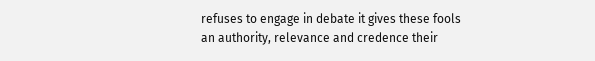refuses to engage in debate it gives these fools an authority, relevance and credence their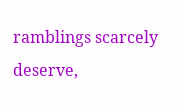ramblings scarcely deserve,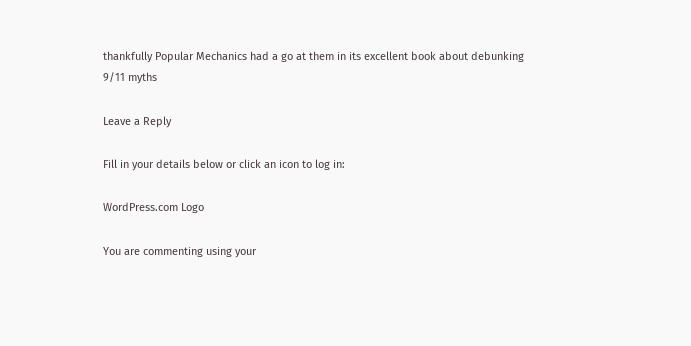thankfully Popular Mechanics had a go at them in its excellent book about debunking 9/11 myths

Leave a Reply

Fill in your details below or click an icon to log in:

WordPress.com Logo

You are commenting using your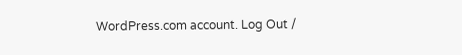WordPress.com account. Log Out /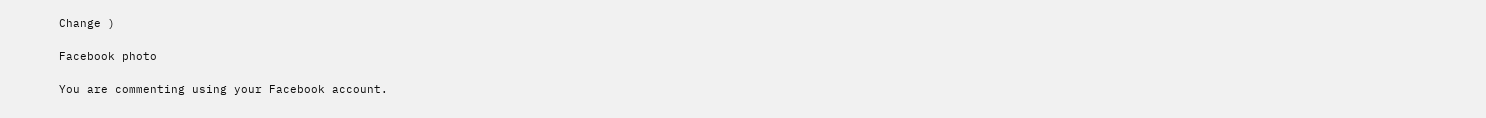Change )

Facebook photo

You are commenting using your Facebook account.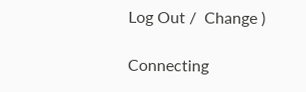Log Out /  Change )

Connecting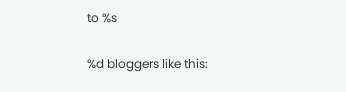to %s

%d bloggers like this: